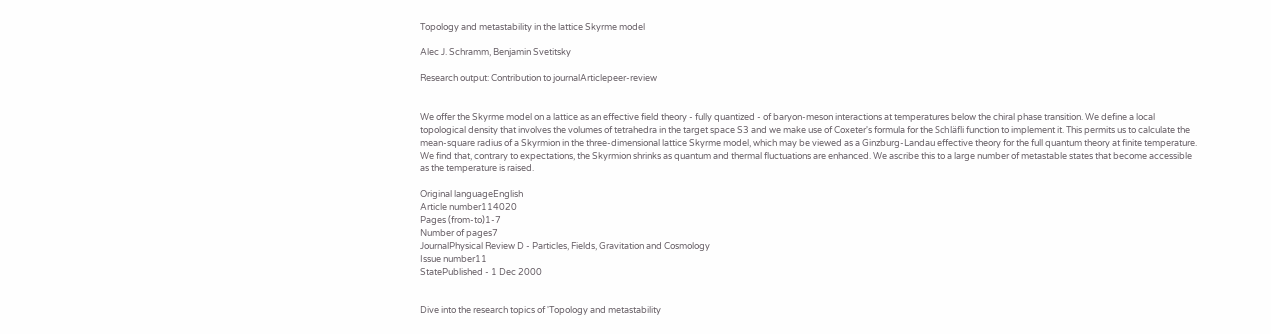Topology and metastability in the lattice Skyrme model

Alec J. Schramm, Benjamin Svetitsky

Research output: Contribution to journalArticlepeer-review


We offer the Skyrme model on a lattice as an effective field theory - fully quantized - of baryon-meson interactions at temperatures below the chiral phase transition. We define a local topological density that involves the volumes of tetrahedra in the target space S3 and we make use of Coxeter's formula for the Schläfli function to implement it. This permits us to calculate the mean-square radius of a Skyrmion in the three-dimensional lattice Skyrme model, which may be viewed as a Ginzburg-Landau effective theory for the full quantum theory at finite temperature. We find that, contrary to expectations, the Skyrmion shrinks as quantum and thermal fluctuations are enhanced. We ascribe this to a large number of metastable states that become accessible as the temperature is raised.

Original languageEnglish
Article number114020
Pages (from-to)1-7
Number of pages7
JournalPhysical Review D - Particles, Fields, Gravitation and Cosmology
Issue number11
StatePublished - 1 Dec 2000


Dive into the research topics of 'Topology and metastability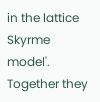in the lattice Skyrme model'. Together they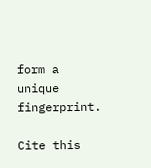form a unique fingerprint.

Cite this